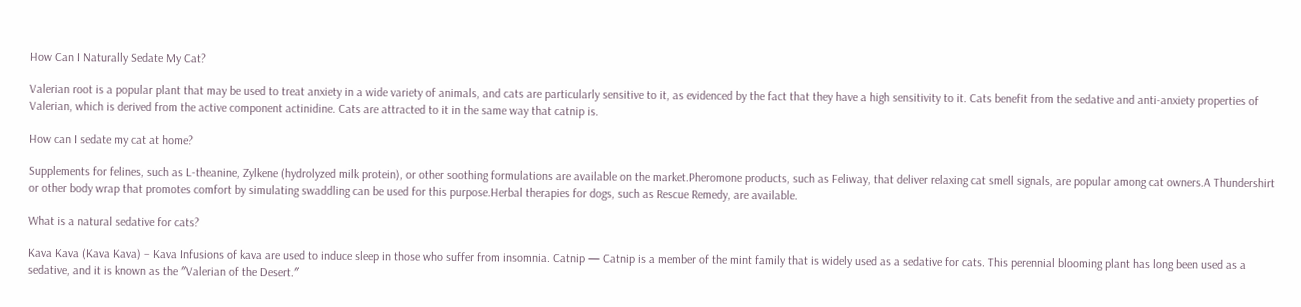How Can I Naturally Sedate My Cat?

Valerian root is a popular plant that may be used to treat anxiety in a wide variety of animals, and cats are particularly sensitive to it, as evidenced by the fact that they have a high sensitivity to it. Cats benefit from the sedative and anti-anxiety properties of Valerian, which is derived from the active component actinidine. Cats are attracted to it in the same way that catnip is.

How can I sedate my cat at home?

Supplements for felines, such as L-theanine, Zylkene (hydrolyzed milk protein), or other soothing formulations are available on the market.Pheromone products, such as Feliway, that deliver relaxing cat smell signals, are popular among cat owners.A Thundershirt or other body wrap that promotes comfort by simulating swaddling can be used for this purpose.Herbal therapies for dogs, such as Rescue Remedy, are available.

What is a natural sedative for cats?

Kava Kava (Kava Kava) – Kava Infusions of kava are used to induce sleep in those who suffer from insomnia. Catnip — Catnip is a member of the mint family that is widely used as a sedative for cats. This perennial blooming plant has long been used as a sedative, and it is known as the ″Valerian of the Desert.″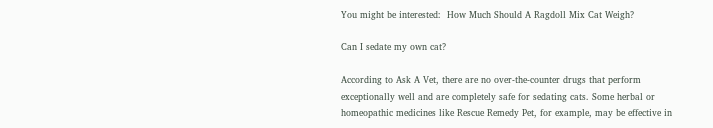You might be interested:  How Much Should A Ragdoll Mix Cat Weigh?

Can I sedate my own cat?

According to Ask A Vet, there are no over-the-counter drugs that perform exceptionally well and are completely safe for sedating cats. Some herbal or homeopathic medicines like Rescue Remedy Pet, for example, may be effective in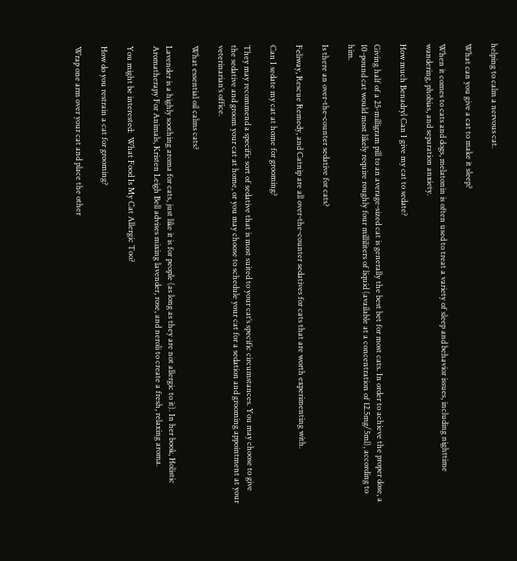helping to calm a nervous cat.

What can you give a cat to make it sleep?

When it comes to cats and dogs, melatonin is often used to treat a variety of sleep and behavior issues, including nighttime wandering, phobias, and separation anxiety.

How much Benadryl Can I give my cat to sedate?

Giving half of a 25-milligram pill to an average-sized cat is generally the best bet for most cats. In order to achieve the proper dose, a 10-pound cat would most likely require roughly four milliliters of liquid (available at a concentration of 12.5mg/5ml), according to him.

Is there an over-the-counter sedative for cats?

Feliway, Rescue Remedy, and Catnip are all over-the-counter sedatives for cats that are worth experimenting with.

Can I sedate my cat at home for grooming?

They may recommend a specific sort of sedative that is most suited to your cat’s specific circumstances. You may choose to give the sedative and groom your cat at home, or you may choose to schedule your cat for a sedation and grooming appointment at your veterinarian’s office.

What essential oil calms cats?

Lavender is a highly soothing aroma for cats, just like it is for people (as long as they are not allergic to it). In her book, Holistic Aromatherapy For Animals, Kristen Leigh Bell advises mixing lavender, rose, and neroli to create a fresh, relaxing aroma.

You might be interested:  What Food Is My Cat Allergic Too?

How do you restrain a cat for grooming?

Wrap one arm over your cat and place the other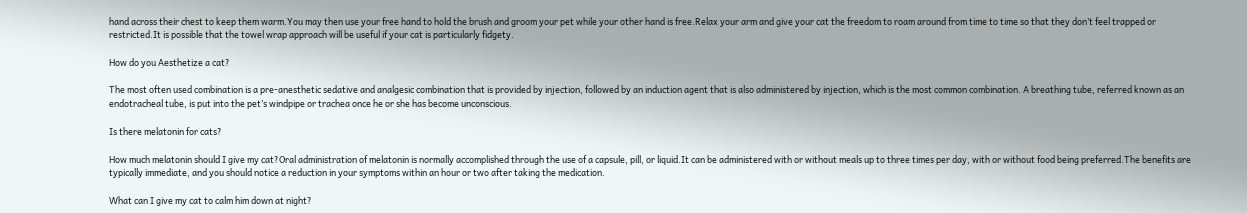hand across their chest to keep them warm.You may then use your free hand to hold the brush and groom your pet while your other hand is free.Relax your arm and give your cat the freedom to roam around from time to time so that they don’t feel trapped or restricted.It is possible that the towel wrap approach will be useful if your cat is particularly fidgety.

How do you Aesthetize a cat?

The most often used combination is a pre-anesthetic sedative and analgesic combination that is provided by injection, followed by an induction agent that is also administered by injection, which is the most common combination. A breathing tube, referred known as an endotracheal tube, is put into the pet’s windpipe or trachea once he or she has become unconscious.

Is there melatonin for cats?

How much melatonin should I give my cat?Oral administration of melatonin is normally accomplished through the use of a capsule, pill, or liquid.It can be administered with or without meals up to three times per day, with or without food being preferred.The benefits are typically immediate, and you should notice a reduction in your symptoms within an hour or two after taking the medication.

What can I give my cat to calm him down at night?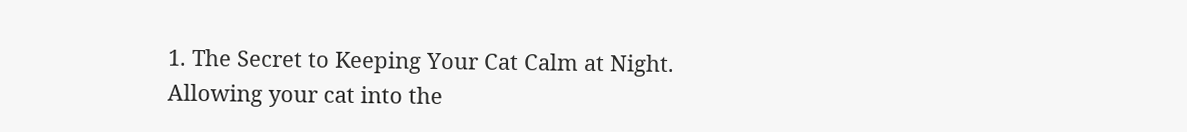1. The Secret to Keeping Your Cat Calm at Night. Allowing your cat into the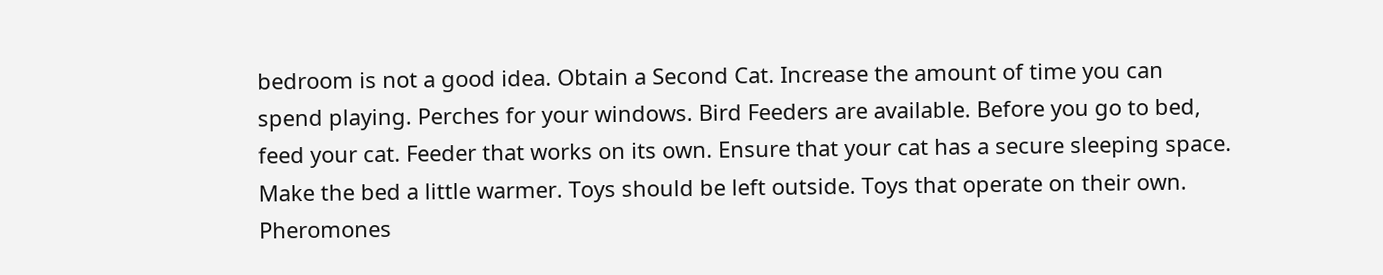bedroom is not a good idea. Obtain a Second Cat. Increase the amount of time you can spend playing. Perches for your windows. Bird Feeders are available. Before you go to bed, feed your cat. Feeder that works on its own. Ensure that your cat has a secure sleeping space. Make the bed a little warmer. Toys should be left outside. Toys that operate on their own. Pheromones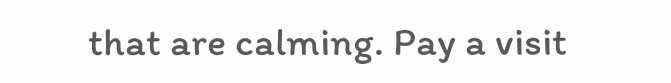that are calming. Pay a visit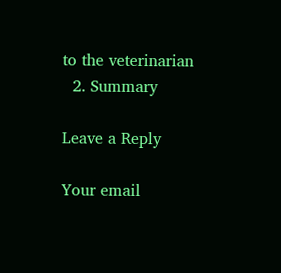to the veterinarian
  2. Summary

Leave a Reply

Your email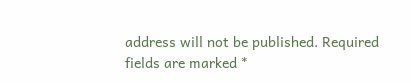address will not be published. Required fields are marked *